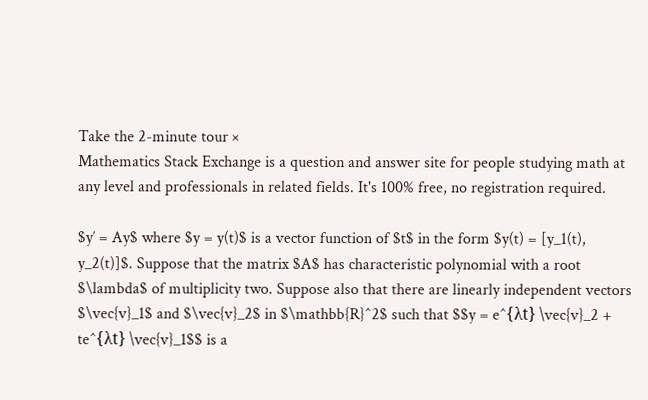Take the 2-minute tour ×
Mathematics Stack Exchange is a question and answer site for people studying math at any level and professionals in related fields. It's 100% free, no registration required.

$y′ = Ay$ where $y = y(t)$ is a vector function of $t$ in the form $y(t) = [y_1(t), y_2(t)]$. Suppose that the matrix $A$ has characteristic polynomial with a root $\lambda$ of multiplicity two. Suppose also that there are linearly independent vectors $\vec{v}_1$ and $\vec{v}_2$ in $\mathbb{R}^2$ such that $$y = e^{λt} \vec{v}_2 + te^{λt} \vec{v}_1$$ is a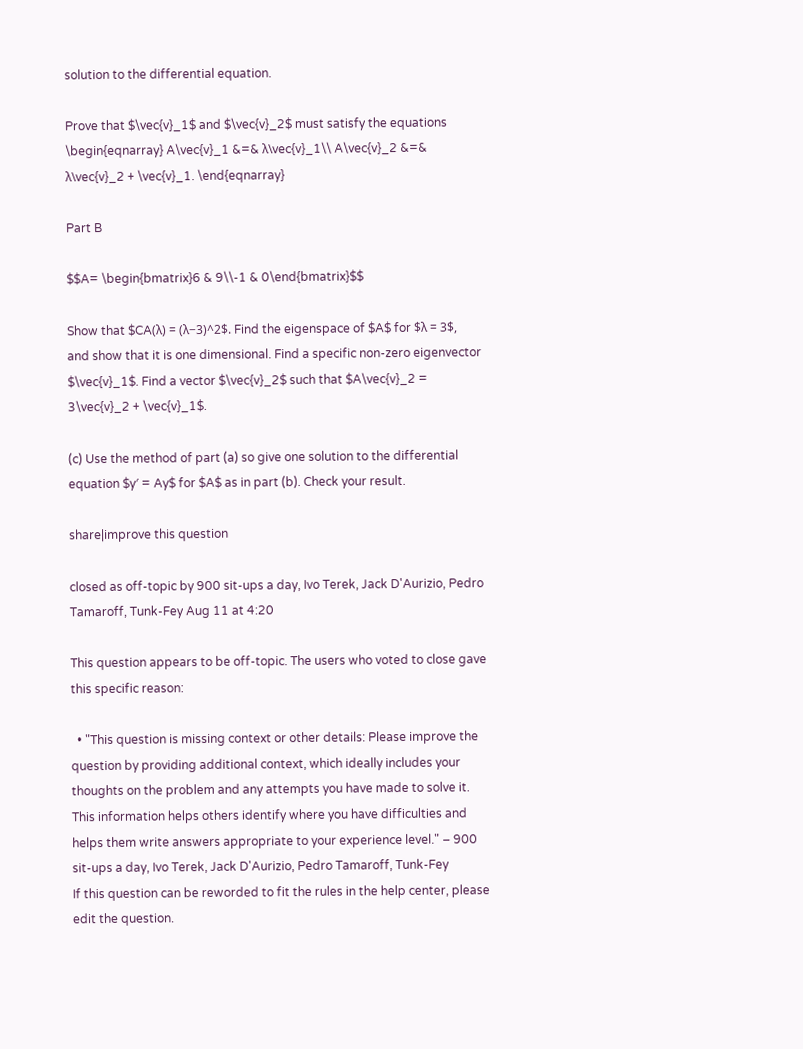solution to the differential equation.

Prove that $\vec{v}_1$ and $\vec{v}_2$ must satisfy the equations \begin{eqnarray} A\vec{v}_1 &=& λ\vec{v}_1\\ A\vec{v}_2 &=& λ\vec{v}_2 + \vec{v}_1. \end{eqnarray}

Part B

$$A= \begin{bmatrix}6 & 9\\-1 & 0\end{bmatrix}$$

Show that $CA(λ) = (λ−3)^2$. Find the eigenspace of $A$ for $λ = 3$, and show that it is one dimensional. Find a specific non-zero eigenvector $\vec{v}_1$. Find a vector $\vec{v}_2$ such that $A\vec{v}_2 = 3\vec{v}_2 + \vec{v}_1$.

(c) Use the method of part (a) so give one solution to the differential equation $y′ = Ay$ for $A$ as in part (b). Check your result.

share|improve this question

closed as off-topic by 900 sit-ups a day, Ivo Terek, Jack D'Aurizio, Pedro Tamaroff, Tunk-Fey Aug 11 at 4:20

This question appears to be off-topic. The users who voted to close gave this specific reason:

  • "This question is missing context or other details: Please improve the question by providing additional context, which ideally includes your thoughts on the problem and any attempts you have made to solve it. This information helps others identify where you have difficulties and helps them write answers appropriate to your experience level." – 900 sit-ups a day, Ivo Terek, Jack D'Aurizio, Pedro Tamaroff, Tunk-Fey
If this question can be reworded to fit the rules in the help center, please edit the question.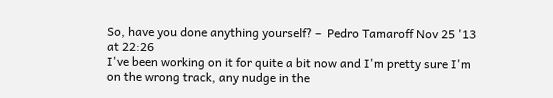So, have you done anything yourself? –  Pedro Tamaroff Nov 25 '13 at 22:26
I've been working on it for quite a bit now and I'm pretty sure I'm on the wrong track, any nudge in the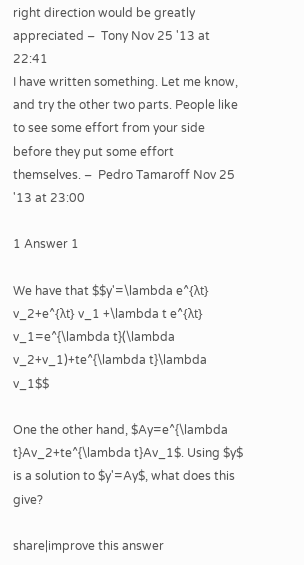right direction would be greatly appreciated –  Tony Nov 25 '13 at 22:41
I have written something. Let me know, and try the other two parts. People like to see some effort from your side before they put some effort themselves. –  Pedro Tamaroff Nov 25 '13 at 23:00

1 Answer 1

We have that $$y'=\lambda e^{λt} v_2+e^{λt} v_1 +\lambda t e^{λt} v_1=e^{\lambda t}(\lambda v_2+v_1)+te^{\lambda t}\lambda v_1$$

One the other hand, $Ay=e^{\lambda t}Av_2+te^{\lambda t}Av_1$. Using $y$ is a solution to $y'=Ay$, what does this give?

share|improve this answer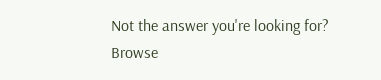Not the answer you're looking for? Browse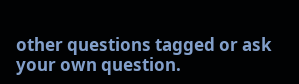other questions tagged or ask your own question.